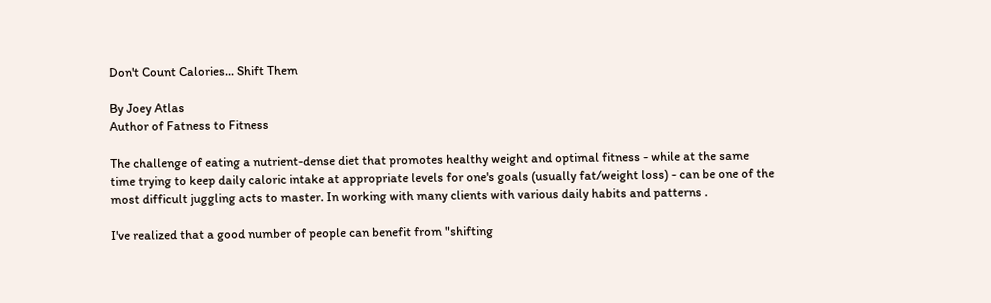Don't Count Calories... Shift Them

By Joey Atlas
Author of Fatness to Fitness

The challenge of eating a nutrient-dense diet that promotes healthy weight and optimal fitness - while at the same time trying to keep daily caloric intake at appropriate levels for one's goals (usually fat/weight loss) - can be one of the most difficult juggling acts to master. In working with many clients with various daily habits and patterns .

I've realized that a good number of people can benefit from "shifting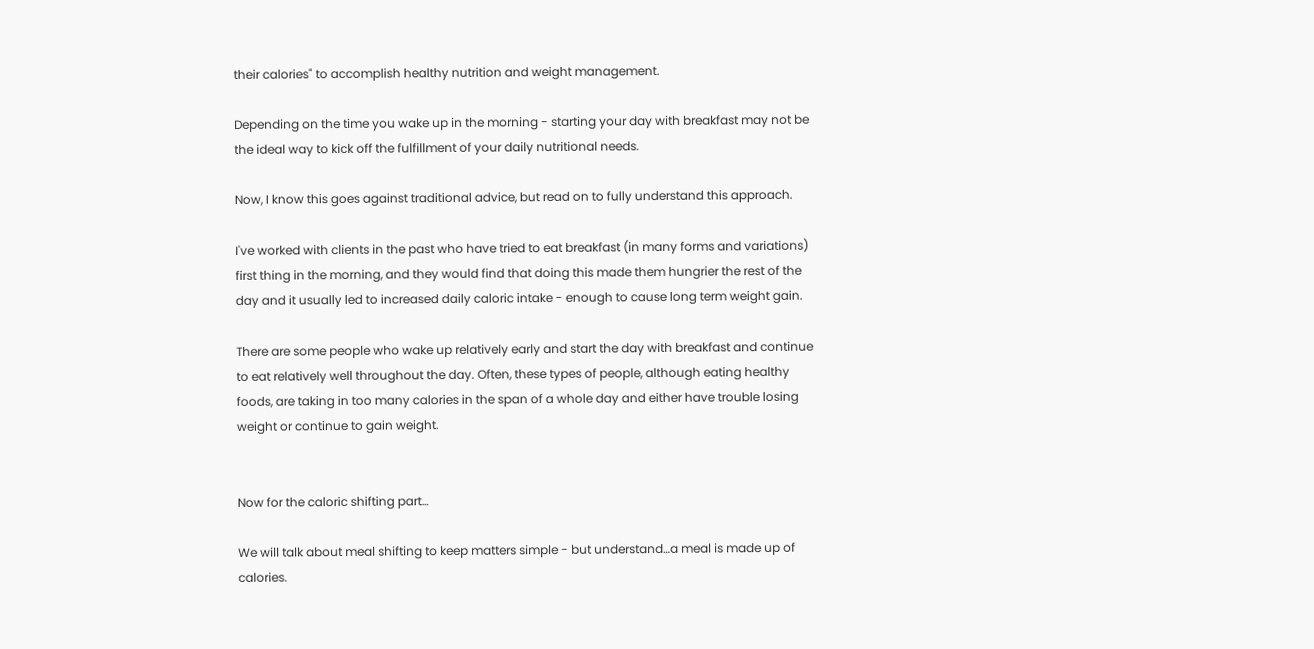their calories" to accomplish healthy nutrition and weight management.

Depending on the time you wake up in the morning - starting your day with breakfast may not be the ideal way to kick off the fulfillment of your daily nutritional needs.

Now, I know this goes against traditional advice, but read on to fully understand this approach.

I've worked with clients in the past who have tried to eat breakfast (in many forms and variations) first thing in the morning, and they would find that doing this made them hungrier the rest of the day and it usually led to increased daily caloric intake - enough to cause long term weight gain.

There are some people who wake up relatively early and start the day with breakfast and continue to eat relatively well throughout the day. Often, these types of people, although eating healthy foods, are taking in too many calories in the span of a whole day and either have trouble losing weight or continue to gain weight.


Now for the caloric shifting part…

We will talk about meal shifting to keep matters simple - but understand…a meal is made up of calories.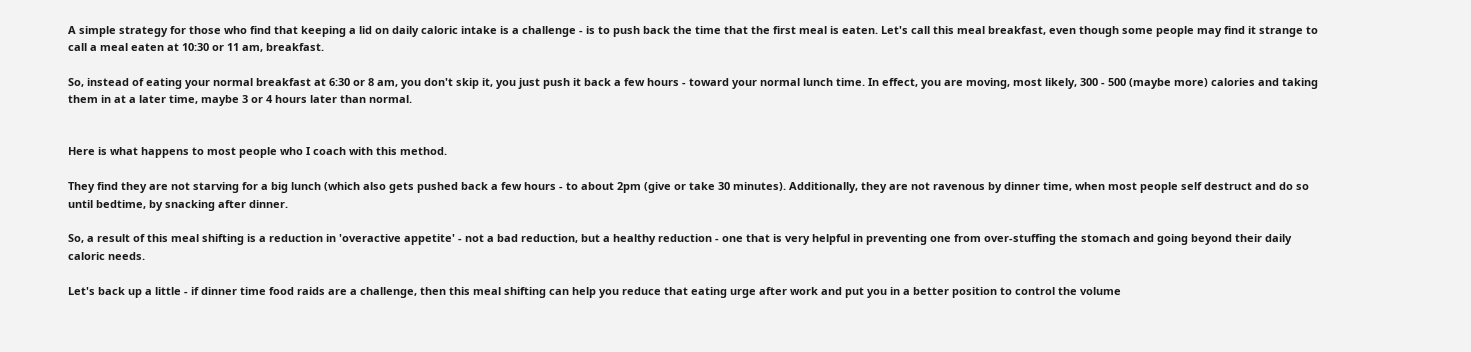A simple strategy for those who find that keeping a lid on daily caloric intake is a challenge - is to push back the time that the first meal is eaten. Let's call this meal breakfast, even though some people may find it strange to call a meal eaten at 10:30 or 11 am, breakfast.

So, instead of eating your normal breakfast at 6:30 or 8 am, you don't skip it, you just push it back a few hours - toward your normal lunch time. In effect, you are moving, most likely, 300 - 500 (maybe more) calories and taking them in at a later time, maybe 3 or 4 hours later than normal.


Here is what happens to most people who I coach with this method.

They find they are not starving for a big lunch (which also gets pushed back a few hours - to about 2pm (give or take 30 minutes). Additionally, they are not ravenous by dinner time, when most people self destruct and do so until bedtime, by snacking after dinner.

So, a result of this meal shifting is a reduction in 'overactive appetite' - not a bad reduction, but a healthy reduction - one that is very helpful in preventing one from over-stuffing the stomach and going beyond their daily caloric needs.

Let's back up a little - if dinner time food raids are a challenge, then this meal shifting can help you reduce that eating urge after work and put you in a better position to control the volume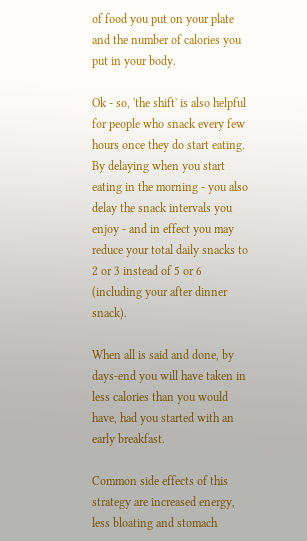of food you put on your plate and the number of calories you put in your body.

Ok - so, 'the shift' is also helpful for people who snack every few hours once they do start eating. By delaying when you start eating in the morning - you also delay the snack intervals you enjoy - and in effect you may reduce your total daily snacks to 2 or 3 instead of 5 or 6 (including your after dinner snack).

When all is said and done, by days-end you will have taken in less calories than you would have, had you started with an early breakfast.

Common side effects of this strategy are increased energy, less bloating and stomach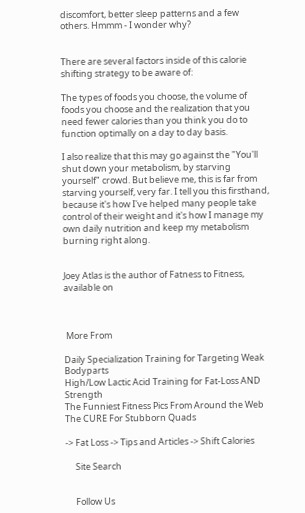discomfort, better sleep patterns and a few others. Hmmm - I wonder why?


There are several factors inside of this calorie shifting strategy to be aware of:

The types of foods you choose, the volume of foods you choose and the realization that you need fewer calories than you think you do to function optimally on a day to day basis.

I also realize that this may go against the "You'll shut down your metabolism, by starving yourself" crowd. But believe me, this is far from starving yourself, very far. I tell you this firsthand, because it's how I've helped many people take control of their weight and it's how I manage my own daily nutrition and keep my metabolism burning right along.


Joey Atlas is the author of Fatness to Fitness, available on



 More From

Daily Specialization Training for Targeting Weak Bodyparts
High/Low Lactic Acid Training for Fat-Loss AND Strength
The Funniest Fitness Pics From Around the Web
The CURE For Stubborn Quads

-> Fat Loss -> Tips and Articles -> Shift Calories

     Site Search


     Follow Us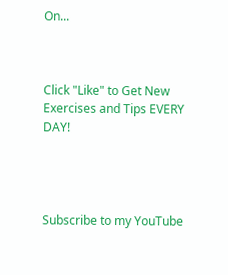On...



Click "Like" to Get New Exercises and Tips EVERY DAY!




Subscribe to my YouTube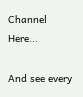Channel Here...

And see every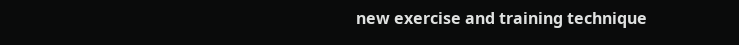new exercise and training technique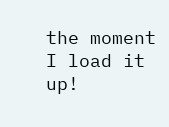the moment I load it up!